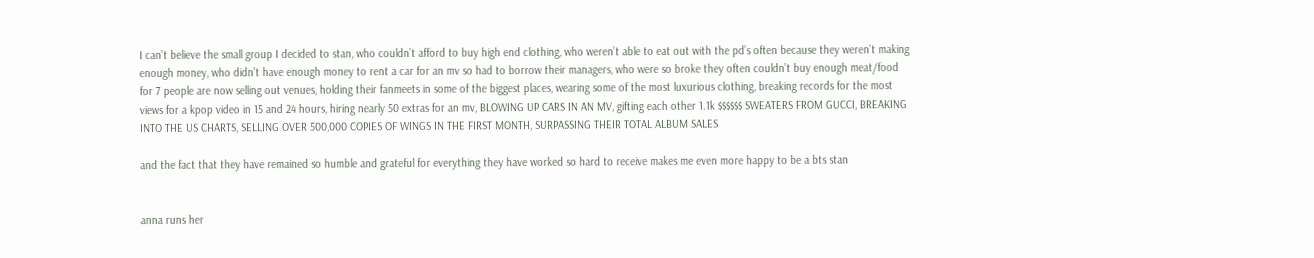I can’t believe the small group I decided to stan, who couldn’t afford to buy high end clothing, who weren’t able to eat out with the pd’s often because they weren’t making enough money, who didn’t have enough money to rent a car for an mv so had to borrow their managers, who were so broke they often couldn’t buy enough meat/food for 7 people are now selling out venues, holding their fanmeets in some of the biggest places, wearing some of the most luxurious clothing, breaking records for the most views for a kpop video in 15 and 24 hours, hiring nearly 50 extras for an mv, BLOWING UP CARS IN AN MV, gifting each other 1.1k $$$$$$ SWEATERS FROM GUCCI, BREAKING INTO THE US CHARTS, SELLING OVER 500,000 COPIES OF WINGS IN THE FIRST MONTH, SURPASSING THEIR TOTAL ALBUM SALES

and the fact that they have remained so humble and grateful for everything they have worked so hard to receive makes me even more happy to be a bts stan


anna runs her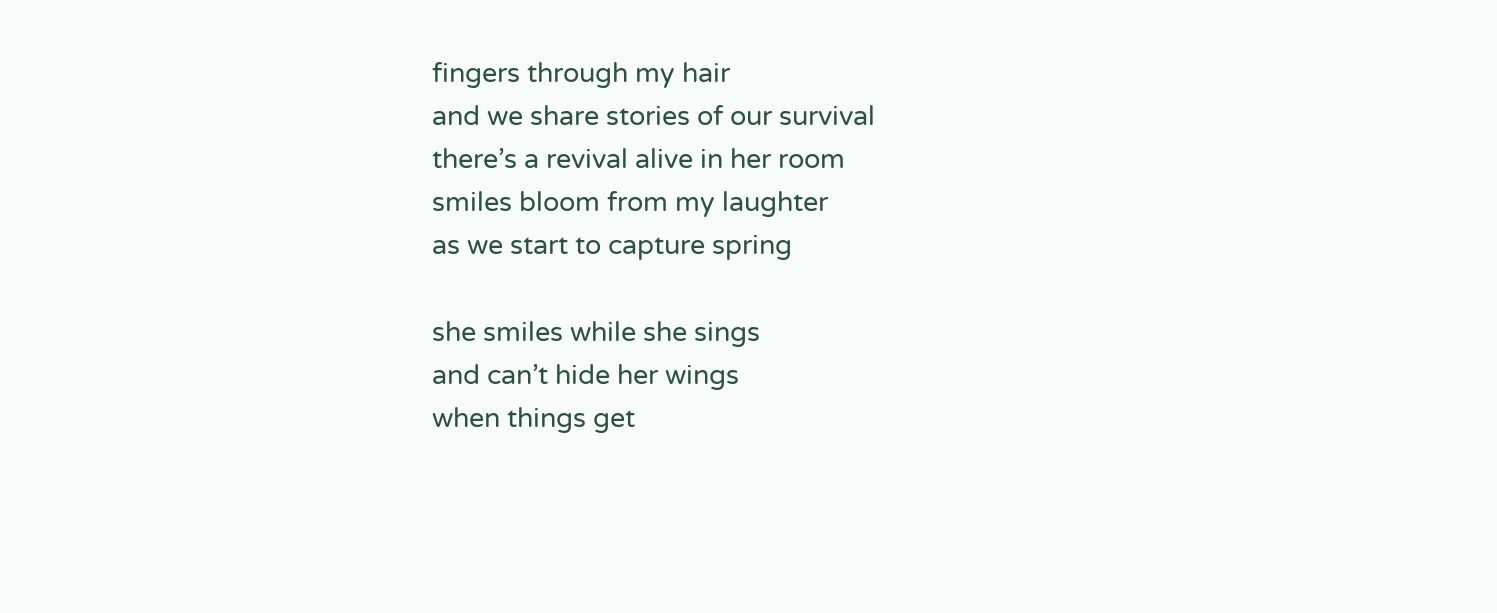fingers through my hair
and we share stories of our survival
there’s a revival alive in her room
smiles bloom from my laughter
as we start to capture spring

she smiles while she sings
and can’t hide her wings
when things get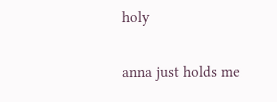holy

anna just holds me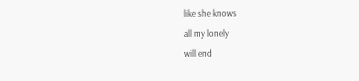like she knows
all my lonely
will end